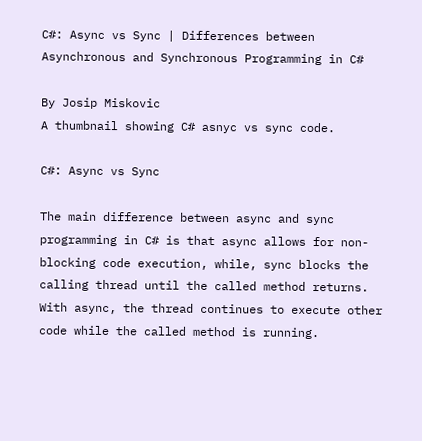C#: Async vs Sync | Differences between Asynchronous and Synchronous Programming in C#

By Josip Miskovic
A thumbnail showing C# asnyc vs sync code.

C#: Async vs Sync

The main difference between async and sync programming in C# is that async allows for non-blocking code execution, while, sync blocks the calling thread until the called method returns. With async, the thread continues to execute other code while the called method is running.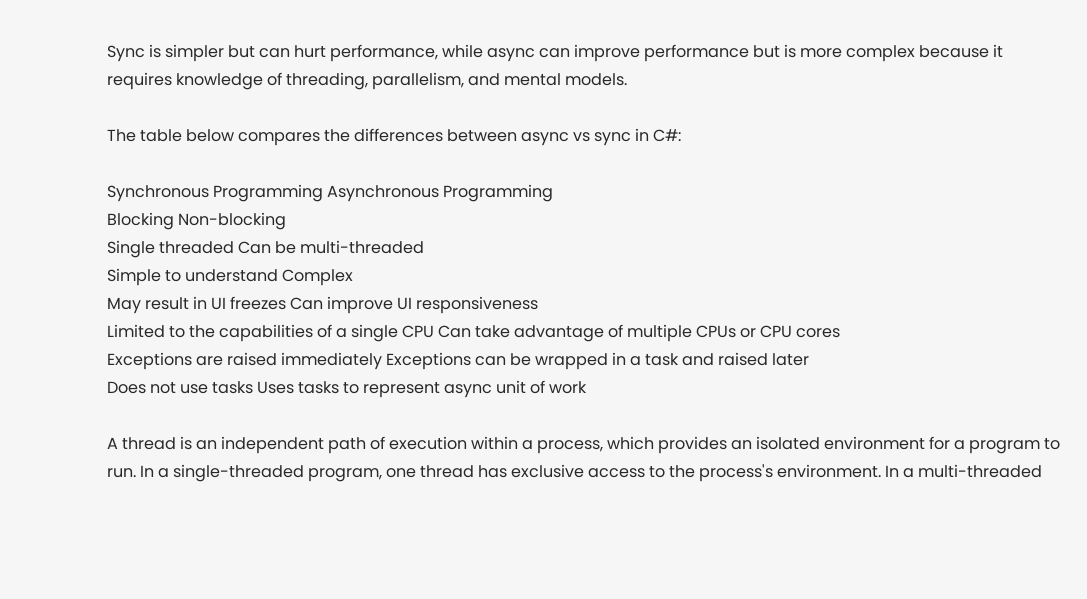Sync is simpler but can hurt performance, while async can improve performance but is more complex because it requires knowledge of threading, parallelism, and mental models.

The table below compares the differences between async vs sync in C#:

Synchronous Programming Asynchronous Programming
Blocking Non-blocking
Single threaded Can be multi-threaded
Simple to understand Complex
May result in UI freezes Can improve UI responsiveness
Limited to the capabilities of a single CPU Can take advantage of multiple CPUs or CPU cores
Exceptions are raised immediately Exceptions can be wrapped in a task and raised later
Does not use tasks Uses tasks to represent async unit of work

A thread is an independent path of execution within a process, which provides an isolated environment for a program to run. In a single-threaded program, one thread has exclusive access to the process's environment. In a multi-threaded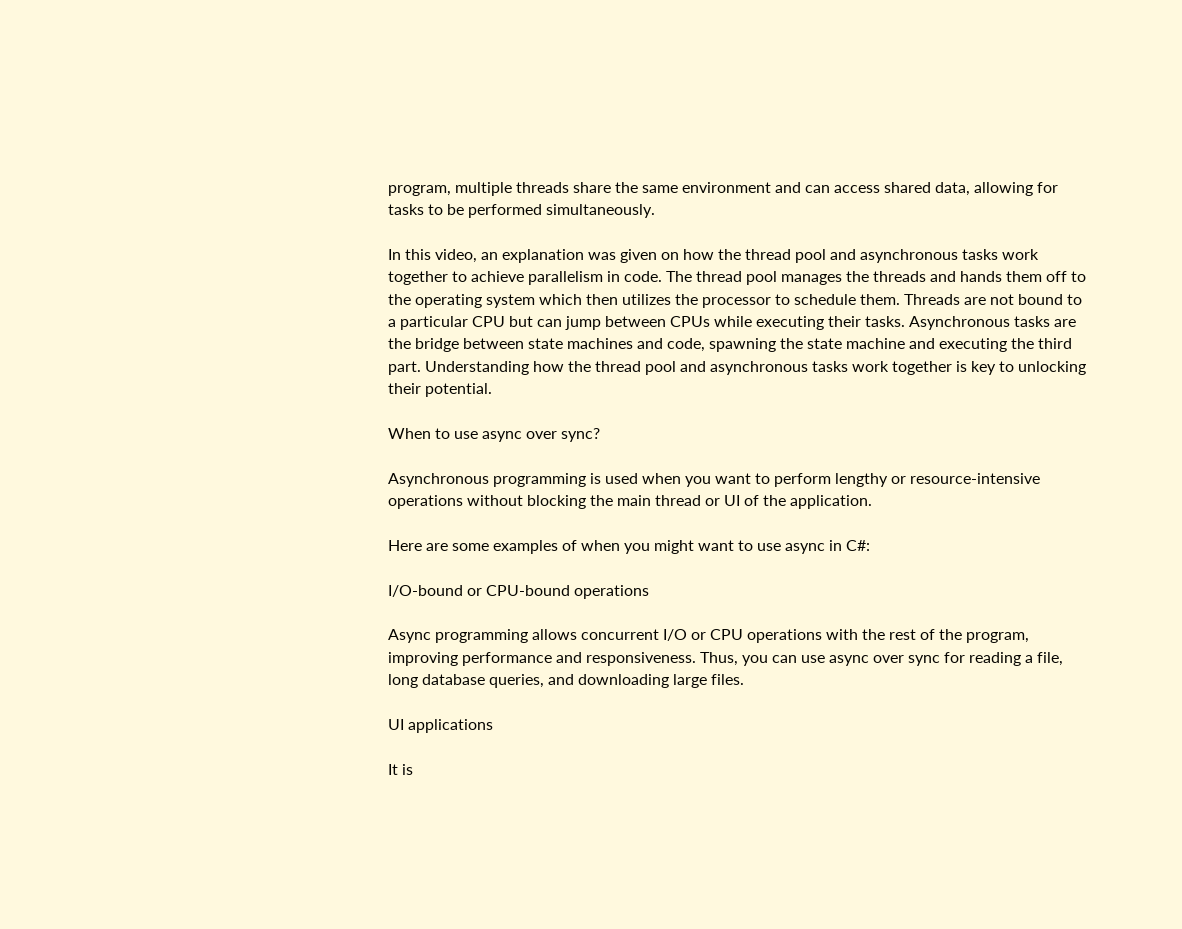program, multiple threads share the same environment and can access shared data, allowing for tasks to be performed simultaneously.

In this video, an explanation was given on how the thread pool and asynchronous tasks work together to achieve parallelism in code. The thread pool manages the threads and hands them off to the operating system which then utilizes the processor to schedule them. Threads are not bound to a particular CPU but can jump between CPUs while executing their tasks. Asynchronous tasks are the bridge between state machines and code, spawning the state machine and executing the third part. Understanding how the thread pool and asynchronous tasks work together is key to unlocking their potential.

When to use async over sync?

Asynchronous programming is used when you want to perform lengthy or resource-intensive operations without blocking the main thread or UI of the application.

Here are some examples of when you might want to use async in C#:

I/O-bound or CPU-bound operations

Async programming allows concurrent I/O or CPU operations with the rest of the program, improving performance and responsiveness. Thus, you can use async over sync for reading a file, long database queries, and downloading large files.

UI applications

It is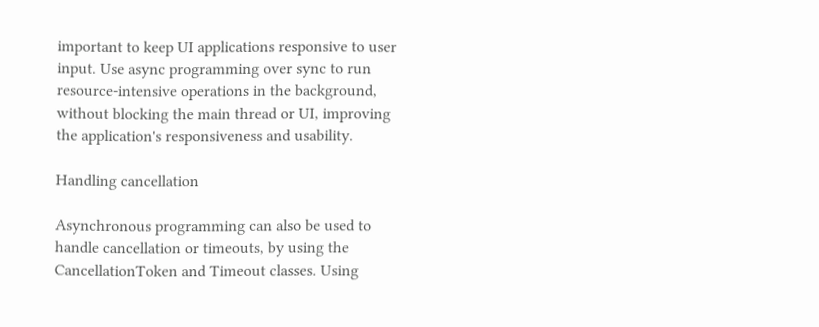important to keep UI applications responsive to user input. Use async programming over sync to run resource-intensive operations in the background, without blocking the main thread or UI, improving the application's responsiveness and usability.

Handling cancellation

Asynchronous programming can also be used to handle cancellation or timeouts, by using the CancellationToken and Timeout classes. Using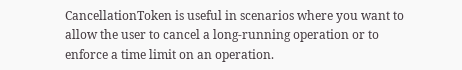CancellationToken is useful in scenarios where you want to allow the user to cancel a long-running operation or to enforce a time limit on an operation.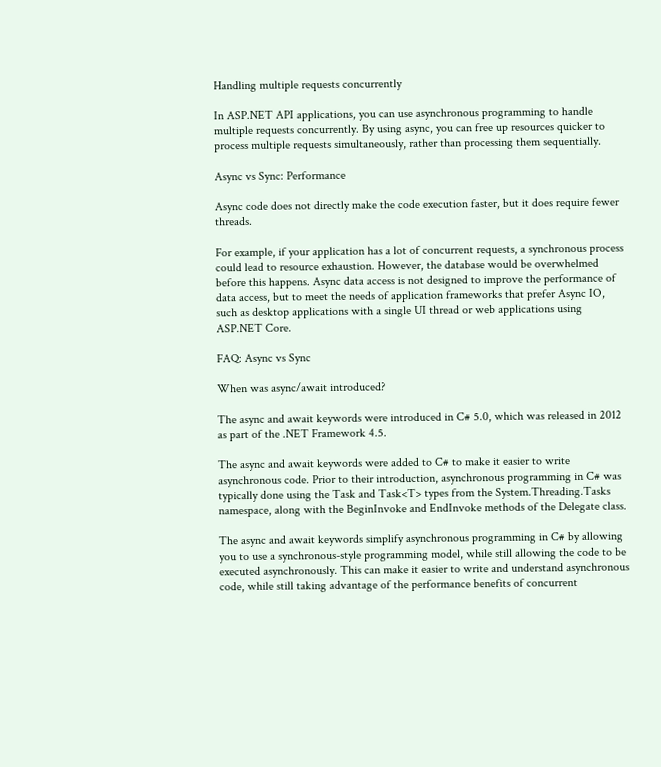Handling multiple requests concurrently

In ASP.NET API applications, you can use asynchronous programming to handle multiple requests concurrently. By using async, you can free up resources quicker to process multiple requests simultaneously, rather than processing them sequentially.

Async vs Sync: Performance

Async code does not directly make the code execution faster, but it does require fewer threads.

For example, if your application has a lot of concurrent requests, a synchronous process could lead to resource exhaustion. However, the database would be overwhelmed before this happens. Async data access is not designed to improve the performance of data access, but to meet the needs of application frameworks that prefer Async IO, such as desktop applications with a single UI thread or web applications using ASP.NET Core.

FAQ: Async vs Sync

When was async/await introduced?

The async and await keywords were introduced in C# 5.0, which was released in 2012 as part of the .NET Framework 4.5.

The async and await keywords were added to C# to make it easier to write asynchronous code. Prior to their introduction, asynchronous programming in C# was typically done using the Task and Task<T> types from the System.Threading.Tasks namespace, along with the BeginInvoke and EndInvoke methods of the Delegate class.

The async and await keywords simplify asynchronous programming in C# by allowing you to use a synchronous-style programming model, while still allowing the code to be executed asynchronously. This can make it easier to write and understand asynchronous code, while still taking advantage of the performance benefits of concurrent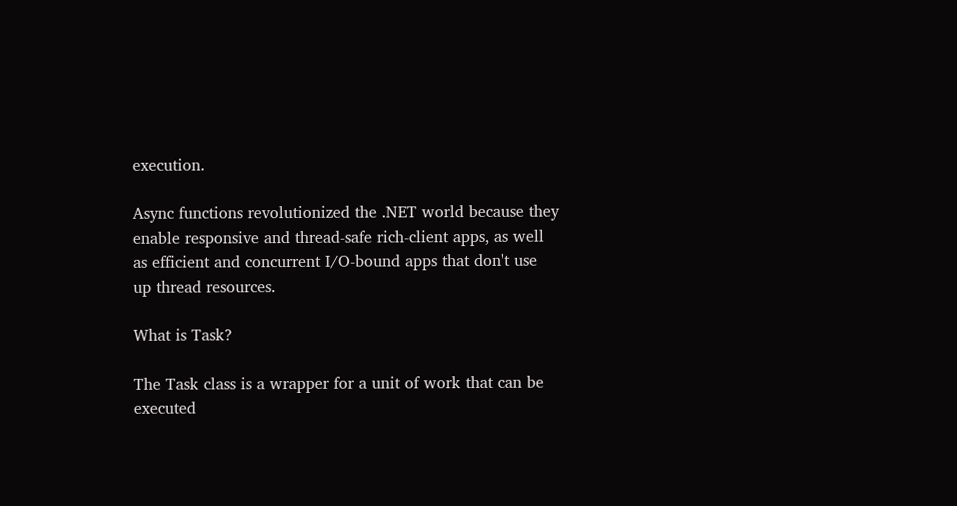execution.

Async functions revolutionized the .NET world because they enable responsive and thread-safe rich-client apps, as well as efficient and concurrent I/O-bound apps that don't use up thread resources.

What is Task?

The Task class is a wrapper for a unit of work that can be executed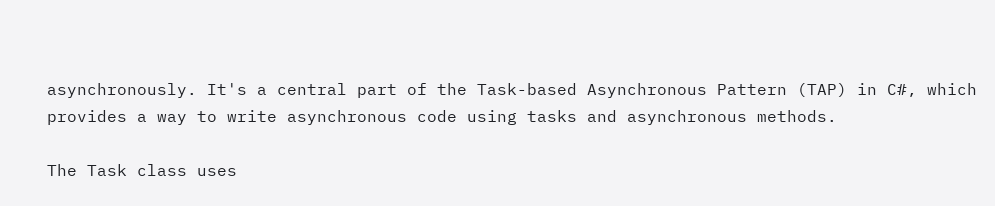asynchronously. It's a central part of the Task-based Asynchronous Pattern (TAP) in C#, which provides a way to write asynchronous code using tasks and asynchronous methods.

The Task class uses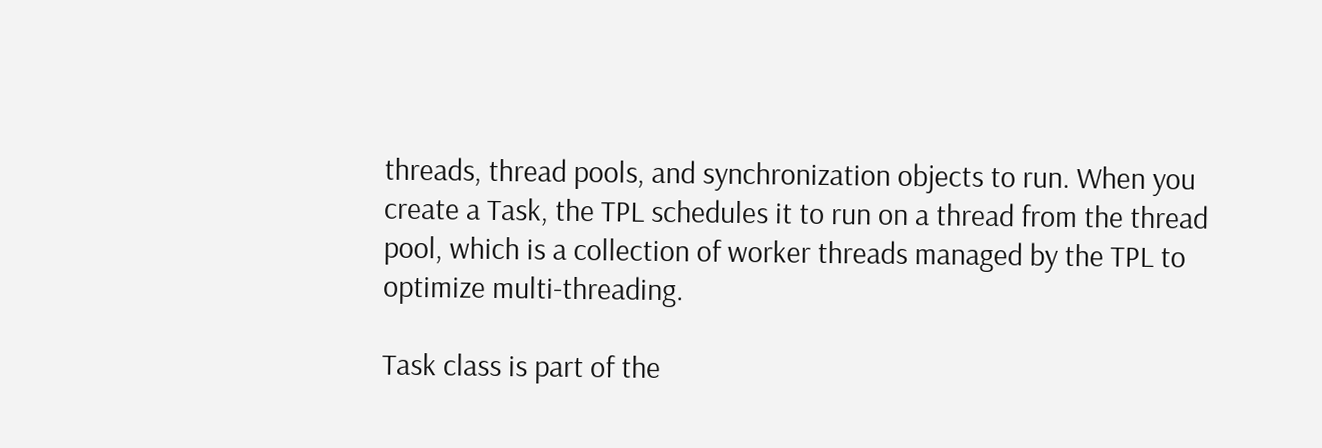threads, thread pools, and synchronization objects to run. When you create a Task, the TPL schedules it to run on a thread from the thread pool, which is a collection of worker threads managed by the TPL to optimize multi-threading.

Task class is part of the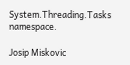System.Threading.Tasks namespace.

Josip Miskovic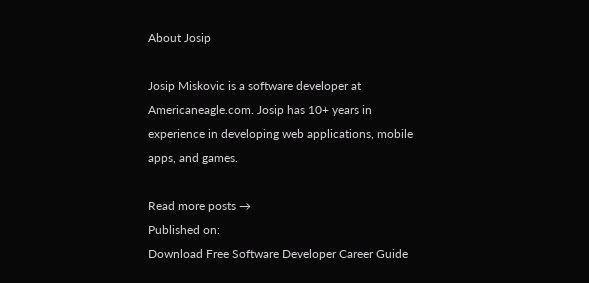About Josip

Josip Miskovic is a software developer at Americaneagle.com. Josip has 10+ years in experience in developing web applications, mobile apps, and games.

Read more posts →
Published on:
Download Free Software Developer Career Guide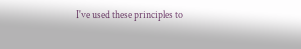I've used these principles to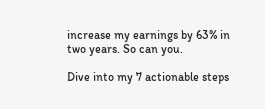increase my earnings by 63% in two years. So can you.

Dive into my 7 actionable steps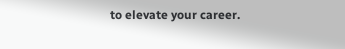to elevate your career.